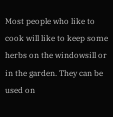Most people who like to cook will like to keep some herbs on the windowsill or in the garden. They can be used on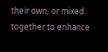their own, or mixed together to enhance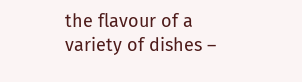the flavour of a variety of dishes –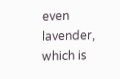even lavender, which is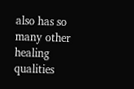also has so many other healing qualities